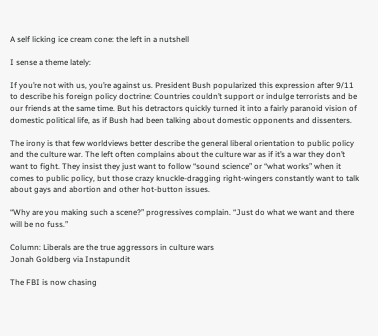A self licking ice cream cone: the left in a nutshell

I sense a theme lately:

If you’re not with us, you’re against us. President Bush popularized this expression after 9/11 to describe his foreign policy doctrine: Countries couldn’t support or indulge terrorists and be our friends at the same time. But his detractors quickly turned it into a fairly paranoid vision of domestic political life, as if Bush had been talking about domestic opponents and dissenters.

The irony is that few worldviews better describe the general liberal orientation to public policy and the culture war. The left often complains about the culture war as if it’s a war they don’t want to fight. They insist they just want to follow “sound science” or “what works” when it comes to public policy, but those crazy knuckle-dragging right-wingers constantly want to talk about gays and abortion and other hot-button issues.

“Why are you making such a scene?” progressives complain. “Just do what we want and there will be no fuss.”

Column: Liberals are the true aggressors in culture wars
Jonah Goldberg via Instapundit

The FBI is now chasing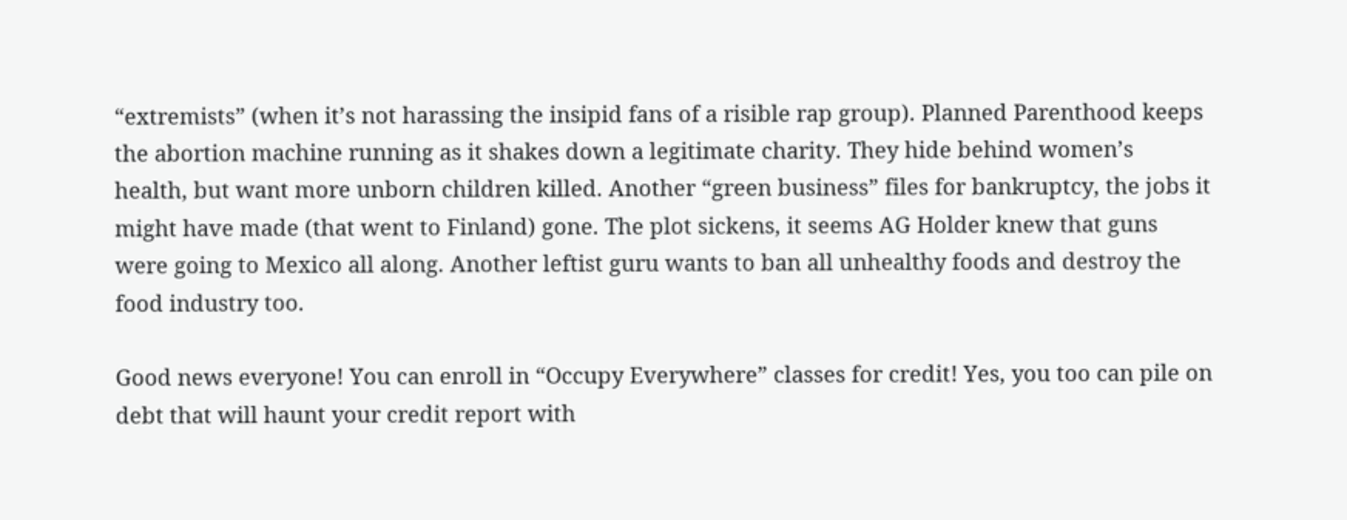“extremists” (when it’s not harassing the insipid fans of a risible rap group). Planned Parenthood keeps the abortion machine running as it shakes down a legitimate charity. They hide behind women’s health, but want more unborn children killed. Another “green business” files for bankruptcy, the jobs it might have made (that went to Finland) gone. The plot sickens, it seems AG Holder knew that guns were going to Mexico all along. Another leftist guru wants to ban all unhealthy foods and destroy the food industry too.

Good news everyone! You can enroll in “Occupy Everywhere” classes for credit! Yes, you too can pile on debt that will haunt your credit report with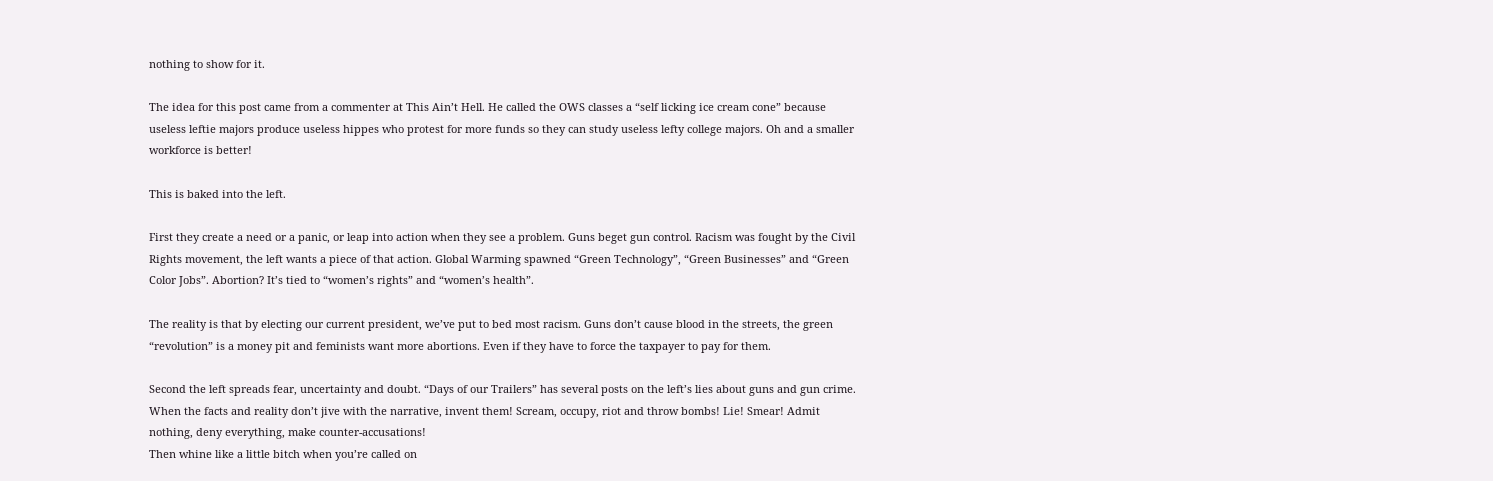nothing to show for it.

The idea for this post came from a commenter at This Ain’t Hell. He called the OWS classes a “self licking ice cream cone” because useless leftie majors produce useless hippes who protest for more funds so they can study useless lefty college majors. Oh and a smaller workforce is better!

This is baked into the left.

First they create a need or a panic, or leap into action when they see a problem. Guns beget gun control. Racism was fought by the Civil Rights movement, the left wants a piece of that action. Global Warming spawned “Green Technology”, “Green Businesses” and “Green Color Jobs”. Abortion? It’s tied to “women’s rights” and “women’s health”.

The reality is that by electing our current president, we’ve put to bed most racism. Guns don’t cause blood in the streets, the green “revolution” is a money pit and feminists want more abortions. Even if they have to force the taxpayer to pay for them.

Second the left spreads fear, uncertainty and doubt. “Days of our Trailers” has several posts on the left’s lies about guns and gun crime. When the facts and reality don’t jive with the narrative, invent them! Scream, occupy, riot and throw bombs! Lie! Smear! Admit nothing, deny everything, make counter-accusations!
Then whine like a little bitch when you’re called on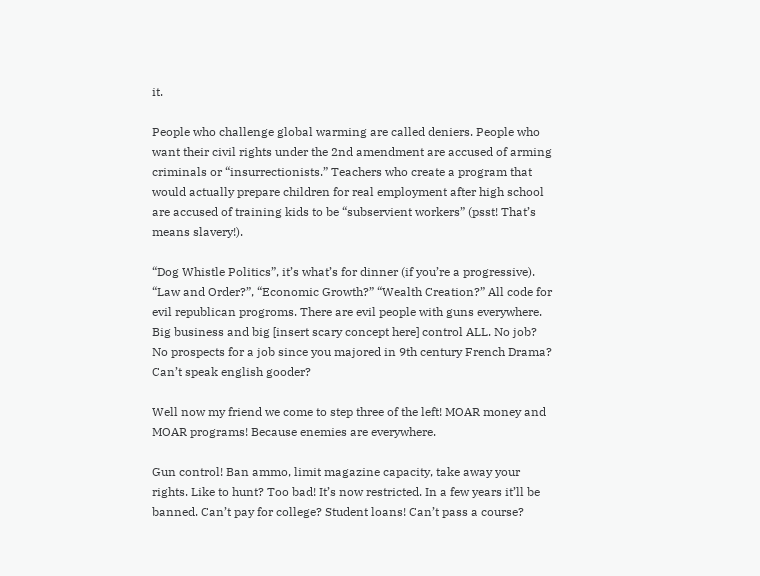it.

People who challenge global warming are called deniers. People who want their civil rights under the 2nd amendment are accused of arming criminals or “insurrectionists.” Teachers who create a program that would actually prepare children for real employment after high school are accused of training kids to be “subservient workers” (psst! That’s means slavery!).

“Dog Whistle Politics”, it’s what’s for dinner (if you’re a progressive).
“Law and Order?”, “Economic Growth?” “Wealth Creation?” All code for evil republican progroms. There are evil people with guns everywhere. Big business and big [insert scary concept here] control ALL. No job? No prospects for a job since you majored in 9th century French Drama? Can’t speak english gooder?

Well now my friend we come to step three of the left! MOAR money and MOAR programs! Because enemies are everywhere.

Gun control! Ban ammo, limit magazine capacity, take away your rights. Like to hunt? Too bad! It’s now restricted. In a few years it’ll be banned. Can’t pay for college? Student loans! Can’t pass a course?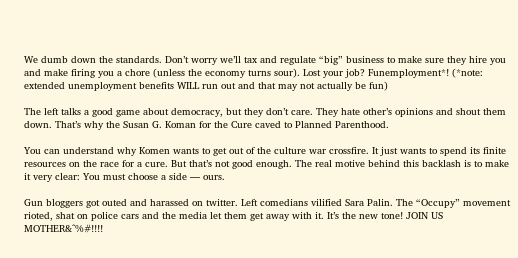We dumb down the standards. Don’t worry we’ll tax and regulate “big” business to make sure they hire you and make firing you a chore (unless the economy turns sour). Lost your job? Funemployment*! (*note: extended unemployment benefits WILL run out and that may not actually be fun)

The left talks a good game about democracy, but they don’t care. They hate other’s opinions and shout them down. That’s why the Susan G. Koman for the Cure caved to Planned Parenthood.

You can understand why Komen wants to get out of the culture war crossfire. It just wants to spend its finite resources on the race for a cure. But that’s not good enough. The real motive behind this backlash is to make it very clear: You must choose a side — ours.

Gun bloggers got outed and harassed on twitter. Left comedians vilified Sara Palin. The “Occupy” movement rioted, shat on police cars and the media let them get away with it. It’s the new tone! JOIN US MOTHER&^%#!!!!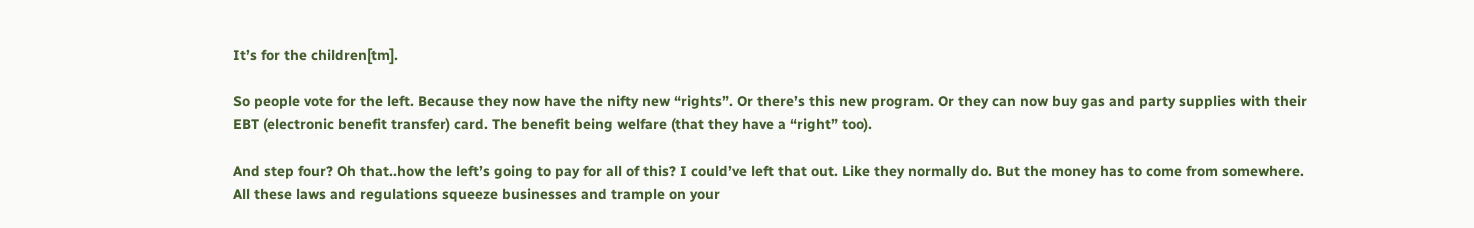It’s for the children[tm].

So people vote for the left. Because they now have the nifty new “rights”. Or there’s this new program. Or they can now buy gas and party supplies with their EBT (electronic benefit transfer) card. The benefit being welfare (that they have a “right” too).

And step four? Oh that..how the left’s going to pay for all of this? I could’ve left that out. Like they normally do. But the money has to come from somewhere. All these laws and regulations squeeze businesses and trample on your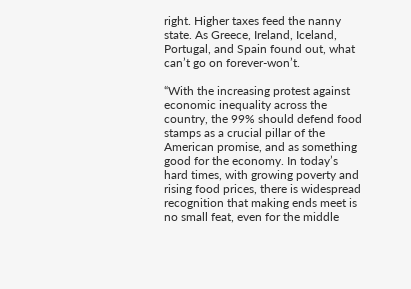right. Higher taxes feed the nanny state. As Greece, Ireland, Iceland, Portugal, and Spain found out, what can’t go on forever-won’t.

“With the increasing protest against economic inequality across the country, the 99% should defend food stamps as a crucial pillar of the American promise, and as something good for the economy. In today’s hard times, with growing poverty and rising food prices, there is widespread recognition that making ends meet is no small feat, even for the middle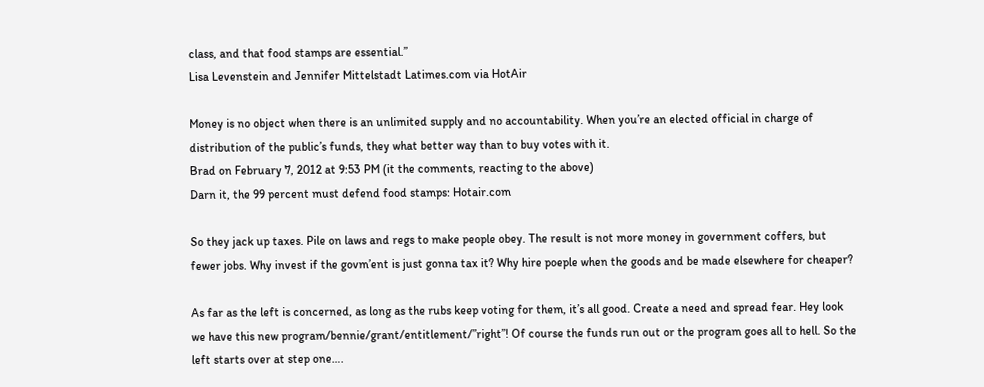class, and that food stamps are essential.”
Lisa Levenstein and Jennifer Mittelstadt Latimes.com via HotAir

Money is no object when there is an unlimited supply and no accountability. When you’re an elected official in charge of distribution of the public’s funds, they what better way than to buy votes with it.
Brad on February 7, 2012 at 9:53 PM (it the comments, reacting to the above)
Darn it, the 99 percent must defend food stamps: Hotair.com

So they jack up taxes. Pile on laws and regs to make people obey. The result is not more money in government coffers, but fewer jobs. Why invest if the govm’ent is just gonna tax it? Why hire poeple when the goods and be made elsewhere for cheaper?

As far as the left is concerned, as long as the rubs keep voting for them, it’s all good. Create a need and spread fear. Hey look we have this new program/bennie/grant/entitlement/”right”! Of course the funds run out or the program goes all to hell. So the left starts over at step one….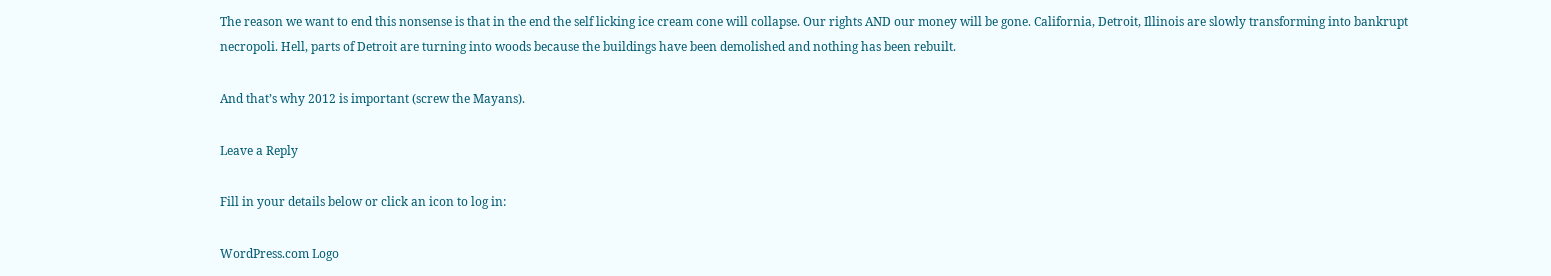The reason we want to end this nonsense is that in the end the self licking ice cream cone will collapse. Our rights AND our money will be gone. California, Detroit, Illinois are slowly transforming into bankrupt necropoli. Hell, parts of Detroit are turning into woods because the buildings have been demolished and nothing has been rebuilt.

And that’s why 2012 is important (screw the Mayans).

Leave a Reply

Fill in your details below or click an icon to log in:

WordPress.com Logo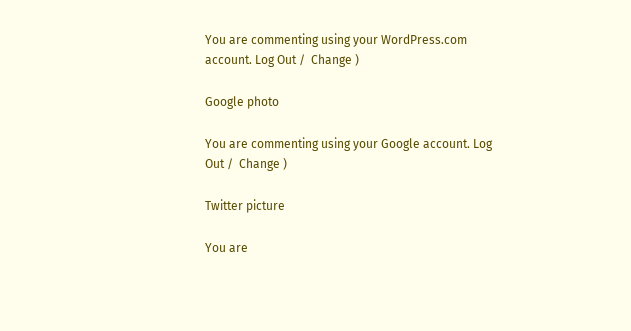You are commenting using your WordPress.com account. Log Out /  Change )

Google photo

You are commenting using your Google account. Log Out /  Change )

Twitter picture

You are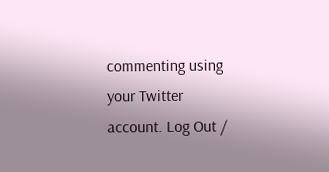commenting using your Twitter account. Log Out /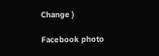Change )

Facebook photo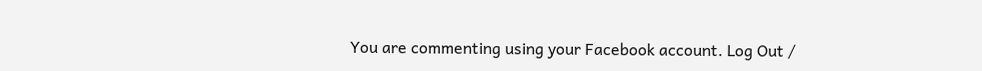You are commenting using your Facebook account. Log Out /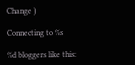Change )

Connecting to %s

%d bloggers like this: